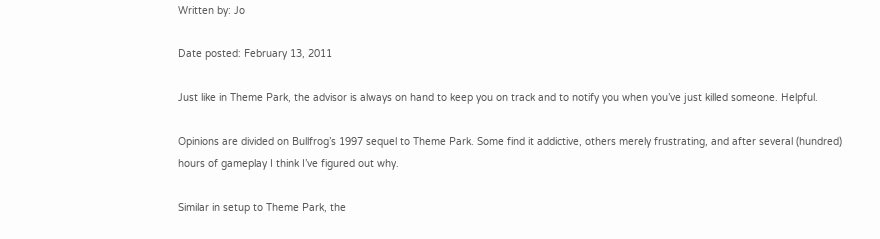Written by: Jo

Date posted: February 13, 2011

Just like in Theme Park, the advisor is always on hand to keep you on track and to notify you when you’ve just killed someone. Helpful.

Opinions are divided on Bullfrog’s 1997 sequel to Theme Park. Some find it addictive, others merely frustrating, and after several (hundred) hours of gameplay I think I’ve figured out why.

Similar in setup to Theme Park, the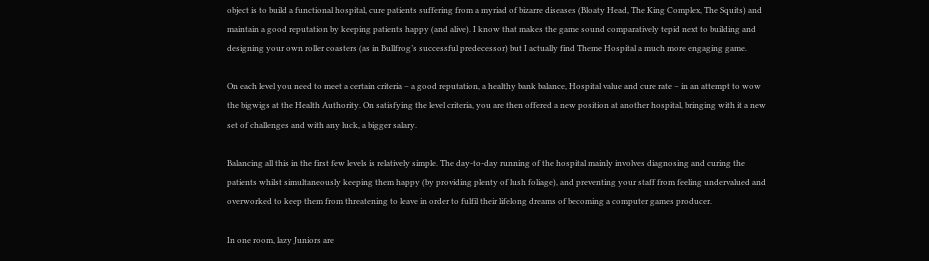object is to build a functional hospital, cure patients suffering from a myriad of bizarre diseases (Bloaty Head, The King Complex, The Squits) and maintain a good reputation by keeping patients happy (and alive). I know that makes the game sound comparatively tepid next to building and designing your own roller coasters (as in Bullfrog’s successful predecessor) but I actually find Theme Hospital a much more engaging game.

On each level you need to meet a certain criteria – a good reputation, a healthy bank balance, Hospital value and cure rate – in an attempt to wow the bigwigs at the Health Authority. On satisfying the level criteria, you are then offered a new position at another hospital, bringing with it a new set of challenges and with any luck, a bigger salary.

Balancing all this in the first few levels is relatively simple. The day-to-day running of the hospital mainly involves diagnosing and curing the patients whilst simultaneously keeping them happy (by providing plenty of lush foliage), and preventing your staff from feeling undervalued and overworked to keep them from threatening to leave in order to fulfil their lifelong dreams of becoming a computer games producer.

In one room, lazy Juniors are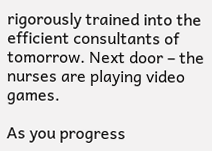rigorously trained into the efficient consultants of tomorrow. Next door – the nurses are playing video games.

As you progress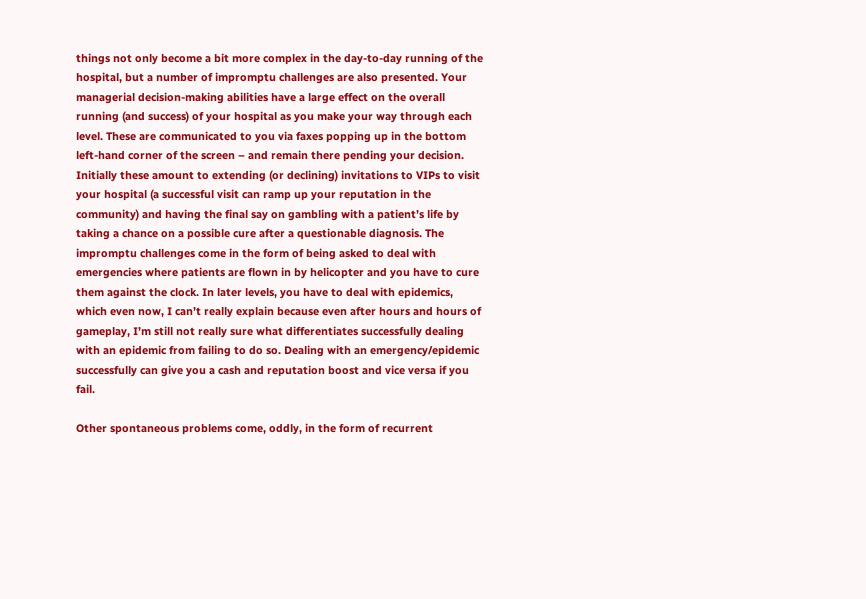things not only become a bit more complex in the day-to-day running of the hospital, but a number of impromptu challenges are also presented. Your managerial decision-making abilities have a large effect on the overall running (and success) of your hospital as you make your way through each level. These are communicated to you via faxes popping up in the bottom left-hand corner of the screen – and remain there pending your decision. Initially these amount to extending (or declining) invitations to VIPs to visit your hospital (a successful visit can ramp up your reputation in the community) and having the final say on gambling with a patient’s life by taking a chance on a possible cure after a questionable diagnosis. The impromptu challenges come in the form of being asked to deal with emergencies where patients are flown in by helicopter and you have to cure them against the clock. In later levels, you have to deal with epidemics, which even now, I can’t really explain because even after hours and hours of gameplay, I’m still not really sure what differentiates successfully dealing with an epidemic from failing to do so. Dealing with an emergency/epidemic successfully can give you a cash and reputation boost and vice versa if you fail.

Other spontaneous problems come, oddly, in the form of recurrent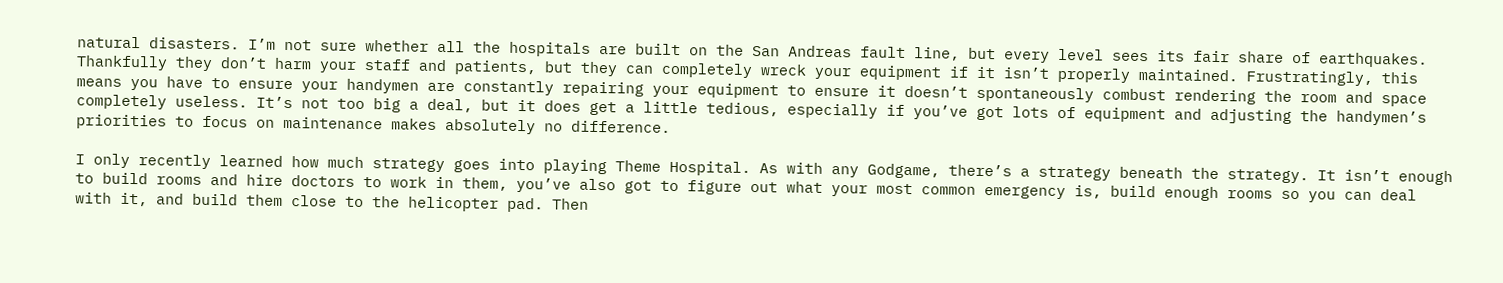natural disasters. I’m not sure whether all the hospitals are built on the San Andreas fault line, but every level sees its fair share of earthquakes. Thankfully they don’t harm your staff and patients, but they can completely wreck your equipment if it isn’t properly maintained. Frustratingly, this means you have to ensure your handymen are constantly repairing your equipment to ensure it doesn’t spontaneously combust rendering the room and space completely useless. It’s not too big a deal, but it does get a little tedious, especially if you’ve got lots of equipment and adjusting the handymen’s priorities to focus on maintenance makes absolutely no difference.

I only recently learned how much strategy goes into playing Theme Hospital. As with any Godgame, there’s a strategy beneath the strategy. It isn’t enough to build rooms and hire doctors to work in them, you’ve also got to figure out what your most common emergency is, build enough rooms so you can deal with it, and build them close to the helicopter pad. Then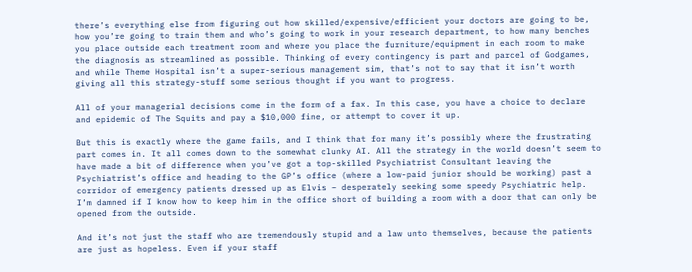there’s everything else from figuring out how skilled/expensive/efficient your doctors are going to be, how you’re going to train them and who’s going to work in your research department, to how many benches you place outside each treatment room and where you place the furniture/equipment in each room to make the diagnosis as streamlined as possible. Thinking of every contingency is part and parcel of Godgames, and while Theme Hospital isn’t a super-serious management sim, that’s not to say that it isn’t worth giving all this strategy-stuff some serious thought if you want to progress.

All of your managerial decisions come in the form of a fax. In this case, you have a choice to declare and epidemic of The Squits and pay a $10,000 fine, or attempt to cover it up.

But this is exactly where the game fails, and I think that for many it’s possibly where the frustrating part comes in. It all comes down to the somewhat clunky AI. All the strategy in the world doesn’t seem to have made a bit of difference when you’ve got a top-skilled Psychiatrist Consultant leaving the Psychiatrist’s office and heading to the GP’s office (where a low-paid junior should be working) past a corridor of emergency patients dressed up as Elvis – desperately seeking some speedy Psychiatric help. I’m damned if I know how to keep him in the office short of building a room with a door that can only be opened from the outside.

And it’s not just the staff who are tremendously stupid and a law unto themselves, because the patients are just as hopeless. Even if your staff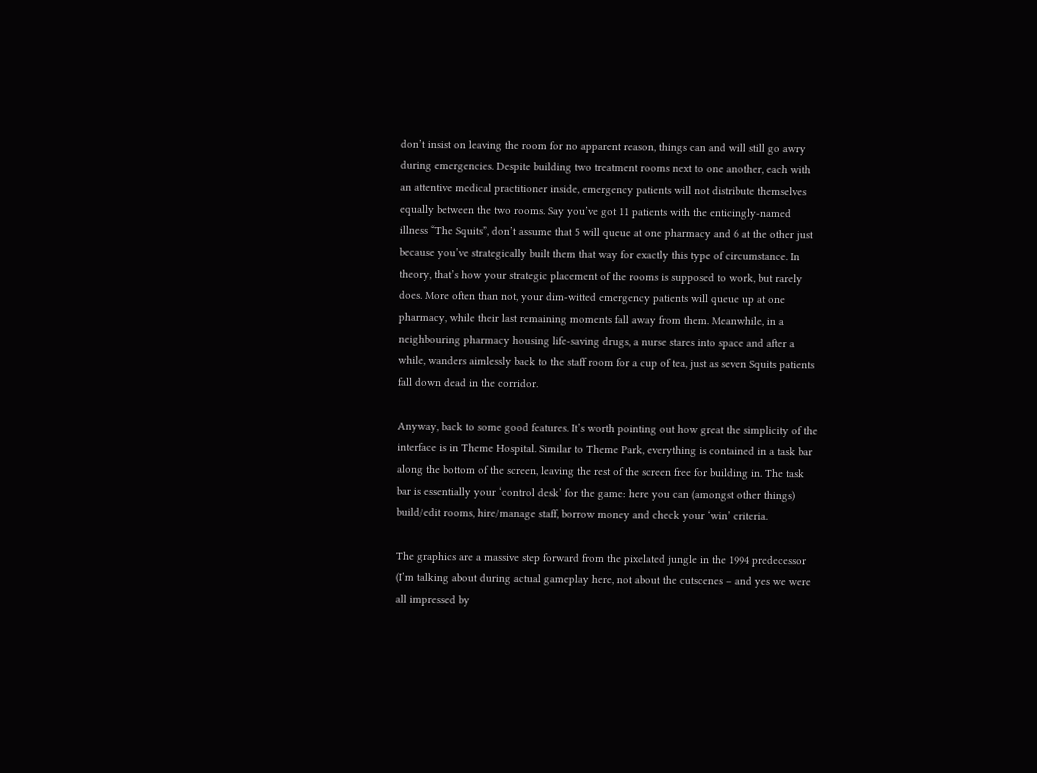don’t insist on leaving the room for no apparent reason, things can and will still go awry during emergencies. Despite building two treatment rooms next to one another, each with an attentive medical practitioner inside, emergency patients will not distribute themselves equally between the two rooms. Say you’ve got 11 patients with the enticingly-named illness “The Squits”, don’t assume that 5 will queue at one pharmacy and 6 at the other just because you’ve strategically built them that way for exactly this type of circumstance. In theory, that’s how your strategic placement of the rooms is supposed to work, but rarely does. More often than not, your dim-witted emergency patients will queue up at one pharmacy, while their last remaining moments fall away from them. Meanwhile, in a neighbouring pharmacy housing life-saving drugs, a nurse stares into space and after a while, wanders aimlessly back to the staff room for a cup of tea, just as seven Squits patients fall down dead in the corridor.

Anyway, back to some good features. It’s worth pointing out how great the simplicity of the interface is in Theme Hospital. Similar to Theme Park, everything is contained in a task bar along the bottom of the screen, leaving the rest of the screen free for building in. The task bar is essentially your ‘control desk’ for the game: here you can (amongst other things) build/edit rooms, hire/manage staff, borrow money and check your ‘win’ criteria.

The graphics are a massive step forward from the pixelated jungle in the 1994 predecessor (I’m talking about during actual gameplay here, not about the cutscenes – and yes we were all impressed by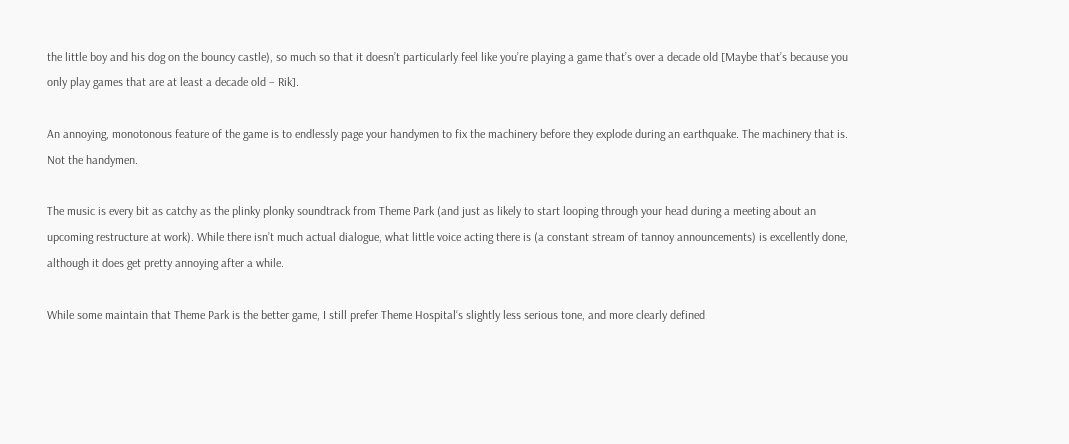the little boy and his dog on the bouncy castle), so much so that it doesn’t particularly feel like you’re playing a game that’s over a decade old [Maybe that’s because you only play games that are at least a decade old – Rik].

An annoying, monotonous feature of the game is to endlessly page your handymen to fix the machinery before they explode during an earthquake. The machinery that is. Not the handymen.

The music is every bit as catchy as the plinky plonky soundtrack from Theme Park (and just as likely to start looping through your head during a meeting about an upcoming restructure at work). While there isn’t much actual dialogue, what little voice acting there is (a constant stream of tannoy announcements) is excellently done, although it does get pretty annoying after a while.

While some maintain that Theme Park is the better game, I still prefer Theme Hospital‘s slightly less serious tone, and more clearly defined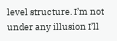level structure. I’m not under any illusion I’ll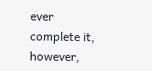ever complete it, however,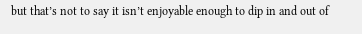but that’s not to say it isn’t enjoyable enough to dip in and out of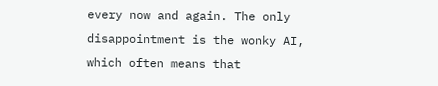every now and again. The only disappointment is the wonky AI, which often means that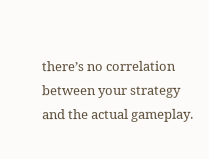there’s no correlation between your strategy and the actual gameplay.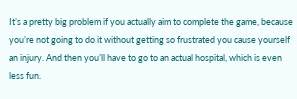It’s a pretty big problem if you actually aim to complete the game, because you’re not going to do it without getting so frustrated you cause yourself an injury. And then you’ll have to go to an actual hospital, which is even less fun.